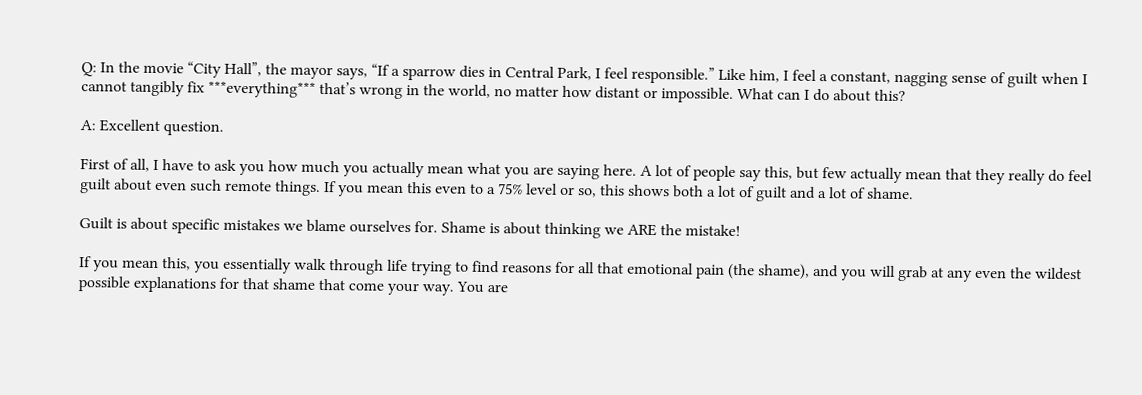Q: In the movie “City Hall”, the mayor says, “If a sparrow dies in Central Park, I feel responsible.” Like him, I feel a constant, nagging sense of guilt when I cannot tangibly fix ***everything*** that’s wrong in the world, no matter how distant or impossible. What can I do about this?

A: Excellent question.

First of all, I have to ask you how much you actually mean what you are saying here. A lot of people say this, but few actually mean that they really do feel guilt about even such remote things. If you mean this even to a 75% level or so, this shows both a lot of guilt and a lot of shame.

Guilt is about specific mistakes we blame ourselves for. Shame is about thinking we ARE the mistake!

If you mean this, you essentially walk through life trying to find reasons for all that emotional pain (the shame), and you will grab at any even the wildest possible explanations for that shame that come your way. You are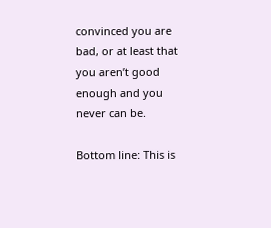convinced you are bad, or at least that you aren’t good enough and you never can be.

Bottom line: This is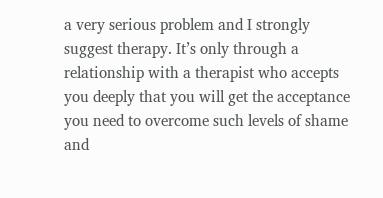a very serious problem and I strongly suggest therapy. It’s only through a relationship with a therapist who accepts you deeply that you will get the acceptance you need to overcome such levels of shame and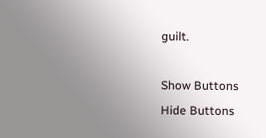guilt.

Show Buttons
Hide Buttons